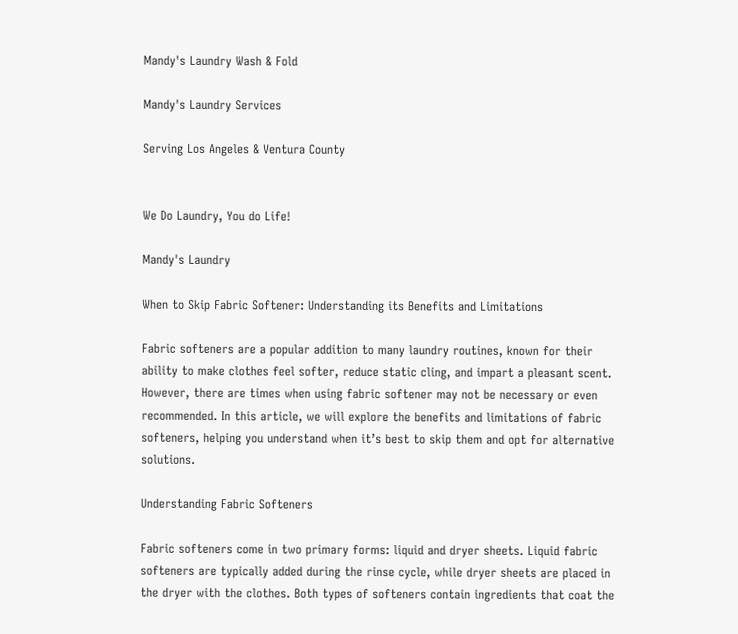Mandy's Laundry Wash & Fold

Mandy's Laundry Services

Serving Los Angeles & Ventura County


We Do Laundry, You do Life!

Mandy's Laundry

When to Skip Fabric Softener: Understanding its Benefits and Limitations

Fabric softeners are a popular addition to many laundry routines, known for their ability to make clothes feel softer, reduce static cling, and impart a pleasant scent. However, there are times when using fabric softener may not be necessary or even recommended. In this article, we will explore the benefits and limitations of fabric softeners, helping you understand when it’s best to skip them and opt for alternative solutions.

Understanding Fabric Softeners

Fabric softeners come in two primary forms: liquid and dryer sheets. Liquid fabric softeners are typically added during the rinse cycle, while dryer sheets are placed in the dryer with the clothes. Both types of softeners contain ingredients that coat the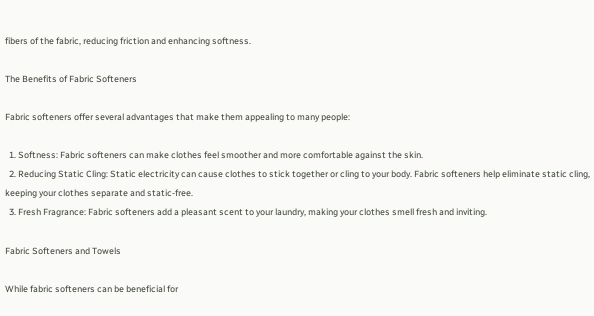fibers of the fabric, reducing friction and enhancing softness.

The Benefits of Fabric Softeners

Fabric softeners offer several advantages that make them appealing to many people:

  1. Softness: Fabric softeners can make clothes feel smoother and more comfortable against the skin.
  2. Reducing Static Cling: Static electricity can cause clothes to stick together or cling to your body. Fabric softeners help eliminate static cling, keeping your clothes separate and static-free.
  3. Fresh Fragrance: Fabric softeners add a pleasant scent to your laundry, making your clothes smell fresh and inviting.

Fabric Softeners and Towels

While fabric softeners can be beneficial for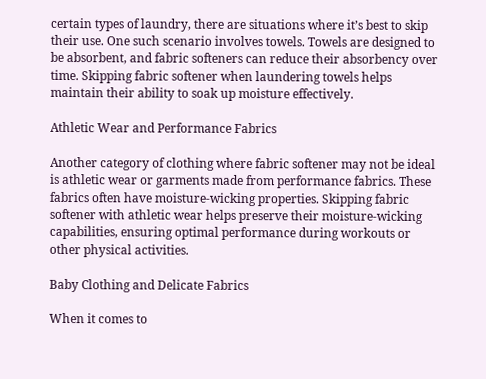certain types of laundry, there are situations where it’s best to skip their use. One such scenario involves towels. Towels are designed to be absorbent, and fabric softeners can reduce their absorbency over time. Skipping fabric softener when laundering towels helps maintain their ability to soak up moisture effectively.

Athletic Wear and Performance Fabrics

Another category of clothing where fabric softener may not be ideal is athletic wear or garments made from performance fabrics. These fabrics often have moisture-wicking properties. Skipping fabric softener with athletic wear helps preserve their moisture-wicking capabilities, ensuring optimal performance during workouts or other physical activities.

Baby Clothing and Delicate Fabrics

When it comes to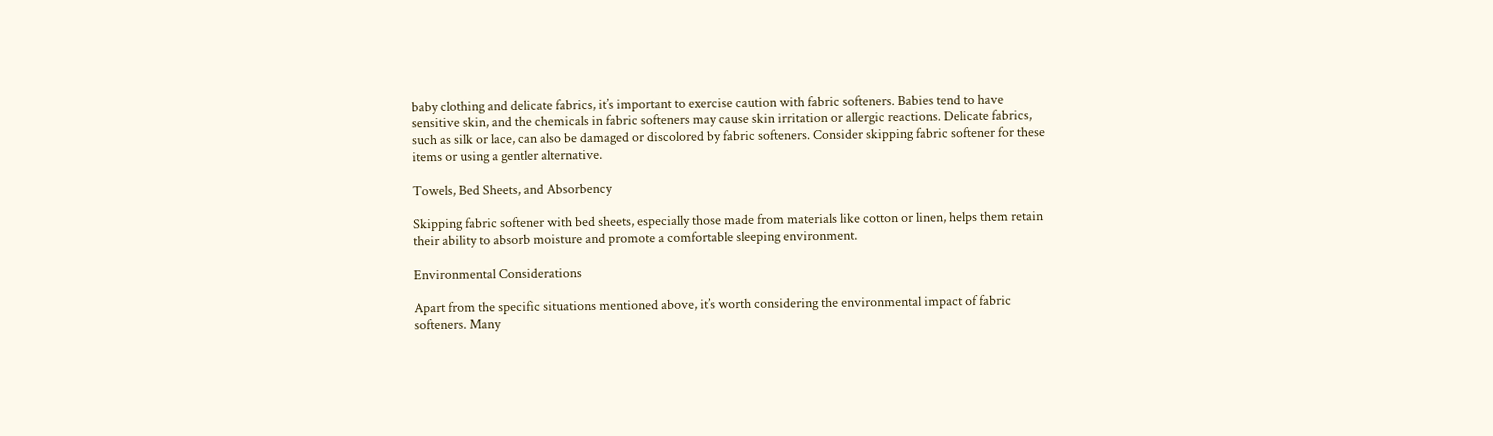baby clothing and delicate fabrics, it’s important to exercise caution with fabric softeners. Babies tend to have sensitive skin, and the chemicals in fabric softeners may cause skin irritation or allergic reactions. Delicate fabrics, such as silk or lace, can also be damaged or discolored by fabric softeners. Consider skipping fabric softener for these items or using a gentler alternative.

Towels, Bed Sheets, and Absorbency

Skipping fabric softener with bed sheets, especially those made from materials like cotton or linen, helps them retain their ability to absorb moisture and promote a comfortable sleeping environment.

Environmental Considerations

Apart from the specific situations mentioned above, it’s worth considering the environmental impact of fabric softeners. Many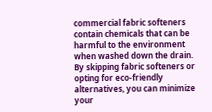commercial fabric softeners contain chemicals that can be harmful to the environment when washed down the drain. By skipping fabric softeners or opting for eco-friendly alternatives, you can minimize your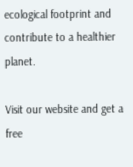ecological footprint and contribute to a healthier planet.

Visit our website and get a free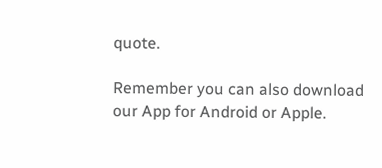quote.

Remember you can also download our App for Android or Apple.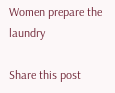Women prepare the laundry

Share this post